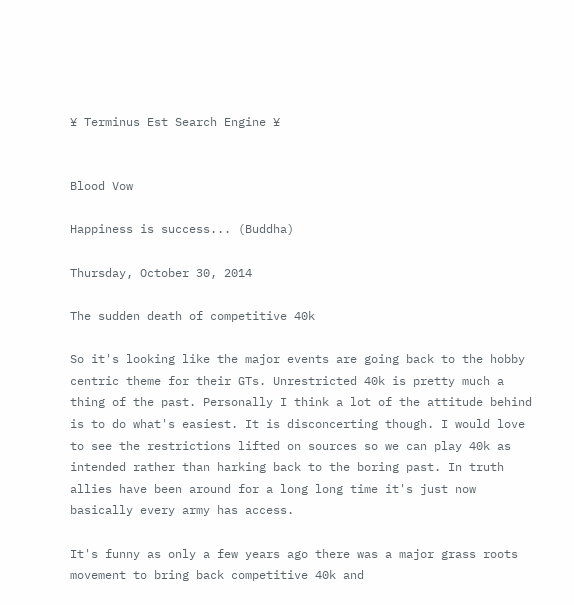¥ Terminus Est Search Engine ¥


Blood Vow

Happiness is success... (Buddha)

Thursday, October 30, 2014

The sudden death of competitive 40k

So it's looking like the major events are going back to the hobby centric theme for their GTs. Unrestricted 40k is pretty much a thing of the past. Personally I think a lot of the attitude behind is to do what's easiest. It is disconcerting though. I would love to see the restrictions lifted on sources so we can play 40k as intended rather than harking back to the boring past. In truth allies have been around for a long long time it's just now basically every army has access.

It's funny as only a few years ago there was a major grass roots movement to bring back competitive 40k and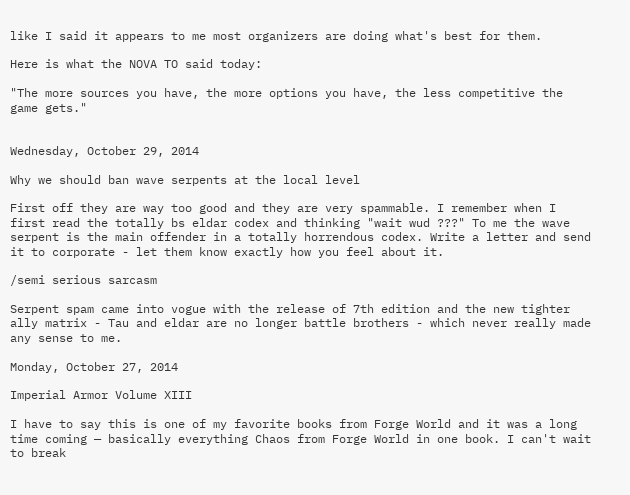like I said it appears to me most organizers are doing what's best for them.

Here is what the NOVA TO said today:

"The more sources you have, the more options you have, the less competitive the game gets."


Wednesday, October 29, 2014

Why we should ban wave serpents at the local level

First off they are way too good and they are very spammable. I remember when I first read the totally bs eldar codex and thinking "wait wud ???" To me the wave serpent is the main offender in a totally horrendous codex. Write a letter and send it to corporate - let them know exactly how you feel about it.

/semi serious sarcasm

Serpent spam came into vogue with the release of 7th edition and the new tighter ally matrix - Tau and eldar are no longer battle brothers - which never really made any sense to me.

Monday, October 27, 2014

Imperial Armor Volume XIII

I have to say this is one of my favorite books from Forge World and it was a long time coming — basically everything Chaos from Forge World in one book. I can't wait to break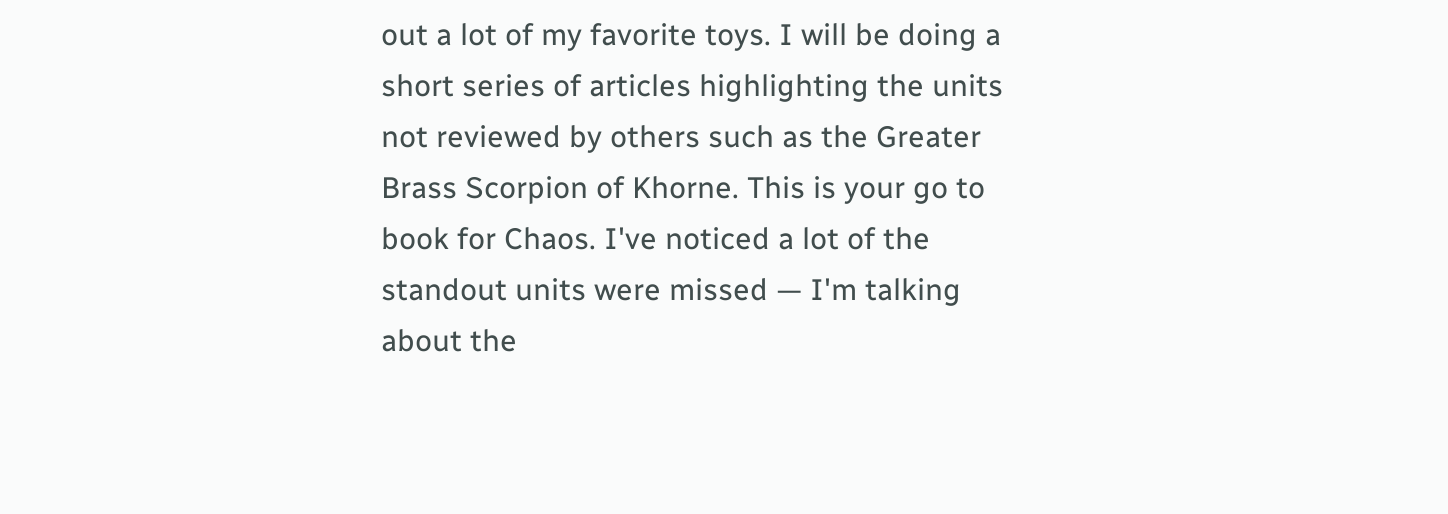out a lot of my favorite toys. I will be doing a short series of articles highlighting the units not reviewed by others such as the Greater Brass Scorpion of Khorne. This is your go to book for Chaos. I've noticed a lot of the standout units were missed — I'm talking about the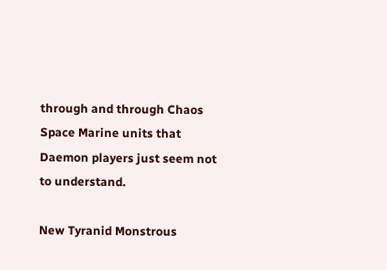through and through Chaos Space Marine units that Daemon players just seem not to understand.

New Tyranid Monstrous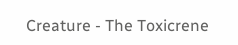Creature - The Toxicrene